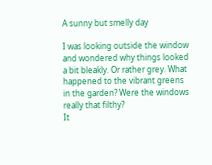A sunny but smelly day

I was looking outside the window and wondered why things looked a bit bleakly. Or rather grey. What happened to the vibrant greens in the garden? Were the windows really that filthy?
It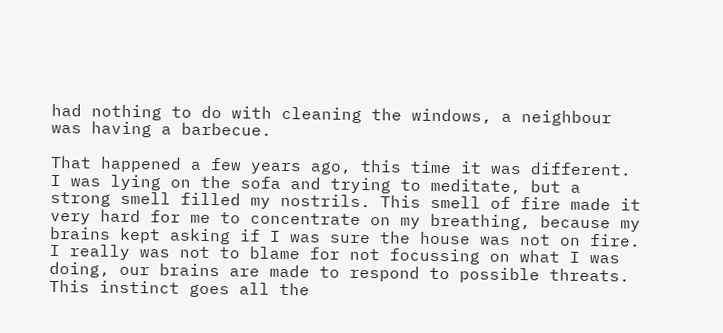had nothing to do with cleaning the windows, a neighbour was having a barbecue.

That happened a few years ago, this time it was different. I was lying on the sofa and trying to meditate, but a strong smell filled my nostrils. This smell of fire made it very hard for me to concentrate on my breathing, because my brains kept asking if I was sure the house was not on fire.
I really was not to blame for not focussing on what I was doing, our brains are made to respond to possible threats. This instinct goes all the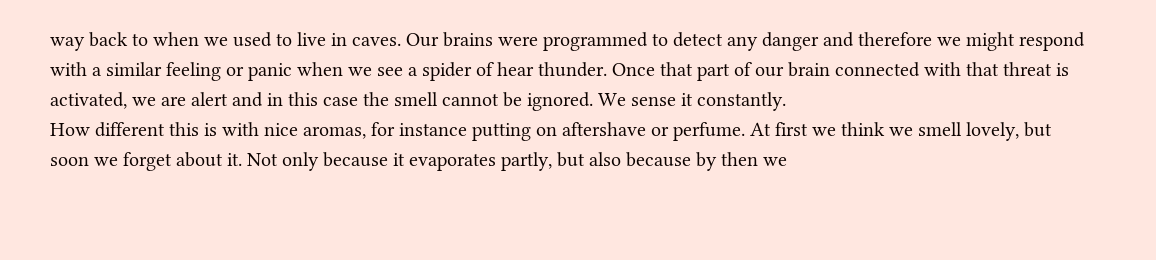way back to when we used to live in caves. Our brains were programmed to detect any danger and therefore we might respond with a similar feeling or panic when we see a spider of hear thunder. Once that part of our brain connected with that threat is activated, we are alert and in this case the smell cannot be ignored. We sense it constantly.
How different this is with nice aromas, for instance putting on aftershave or perfume. At first we think we smell lovely, but soon we forget about it. Not only because it evaporates partly, but also because by then we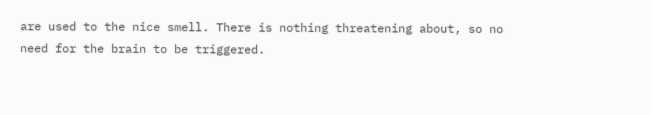are used to the nice smell. There is nothing threatening about, so no need for the brain to be triggered.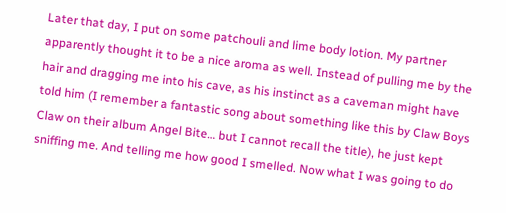Later that day, I put on some patchouli and lime body lotion. My partner apparently thought it to be a nice aroma as well. Instead of pulling me by the hair and dragging me into his cave, as his instinct as a caveman might have told him (I remember a fantastic song about something like this by Claw Boys Claw on their album Angel Bite… but I cannot recall the title), he just kept sniffing me. And telling me how good I smelled. Now what I was going to do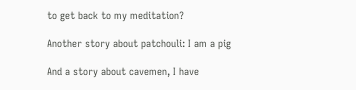to get back to my meditation?

Another story about patchouli: I am a pig

And a story about cavemen, I have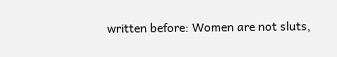written before: Women are not sluts,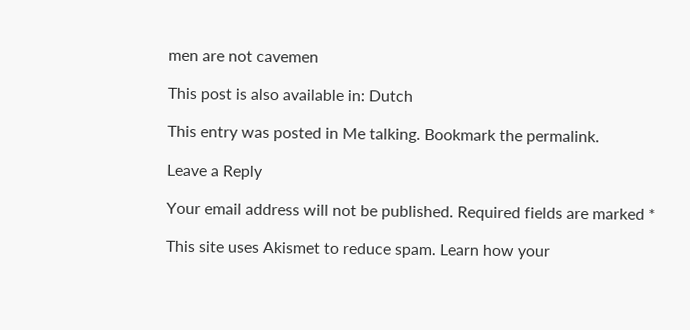men are not cavemen

This post is also available in: Dutch

This entry was posted in Me talking. Bookmark the permalink.

Leave a Reply

Your email address will not be published. Required fields are marked *

This site uses Akismet to reduce spam. Learn how your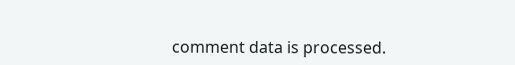comment data is processed.